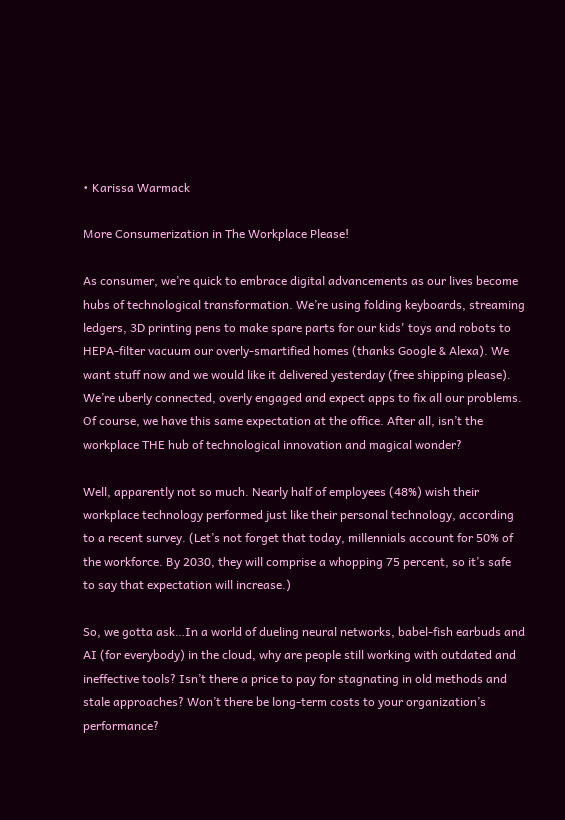• Karissa Warmack

More Consumerization in The Workplace Please!

As consumer, we’re quick to embrace digital advancements as our lives become hubs of technological transformation. We’re using folding keyboards, streaming ledgers, 3D printing pens to make spare parts for our kids' toys and robots to HEPA-filter vacuum our overly-smartified homes (thanks Google & Alexa). We want stuff now and we would like it delivered yesterday (free shipping please). We’re uberly connected, overly engaged and expect apps to fix all our problems. Of course, we have this same expectation at the office. After all, isn’t the workplace THE hub of technological innovation and magical wonder?

Well, apparently not so much. Nearly half of employees (48%) wish their workplace technology performed just like their personal technology, according to a recent survey. (Let’s not forget that today, millennials account for 50% of the workforce. By 2030, they will comprise a whopping 75 percent, so it’s safe to say that expectation will increase.)

So, we gotta ask…In a world of dueling neural networks, babel-fish earbuds and AI (for everybody) in the cloud, why are people still working with outdated and ineffective tools? Isn’t there a price to pay for stagnating in old methods and stale approaches? Won’t there be long-term costs to your organization’s performance?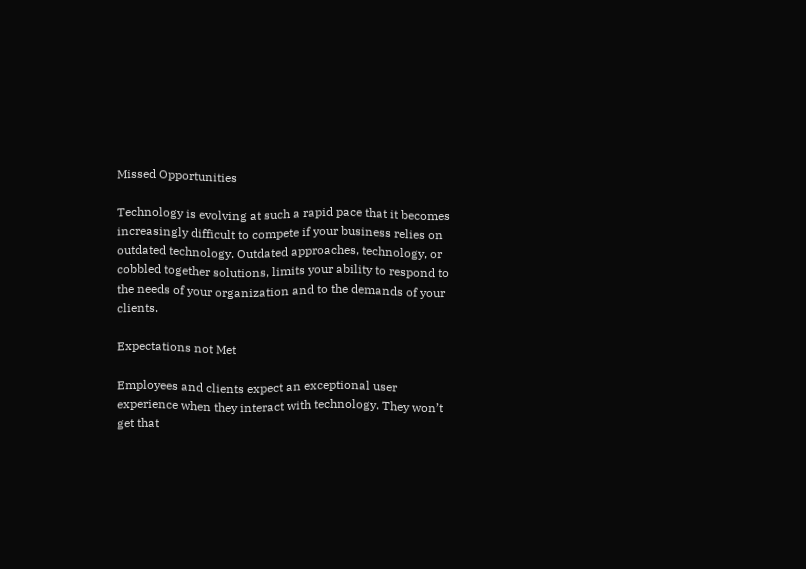Missed Opportunities

Technology is evolving at such a rapid pace that it becomes increasingly difficult to compete if your business relies on outdated technology. Outdated approaches, technology, or cobbled together solutions, limits your ability to respond to the needs of your organization and to the demands of your clients.

Expectations not Met

Employees and clients expect an exceptional user experience when they interact with technology. They won’t get that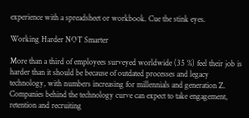experience with a spreadsheet or workbook. Cue the stink eyes.

Working Harder NOT Smarter

More than a third of employees surveyed worldwide (35 %) feel their job is harder than it should be because of outdated processes and legacy technology, with numbers increasing for millennials and generation Z. Companies behind the technology curve can expect to take engagement, retention and recruiting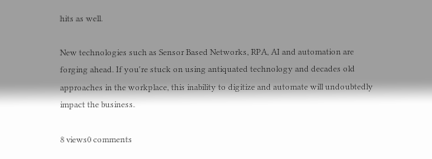hits as well.

New technologies such as Sensor Based Networks, RPA, AI and automation are forging ahead. If you're stuck on using antiquated technology and decades old approaches in the workplace, this inability to digitize and automate will undoubtedly impact the business.

8 views0 comments